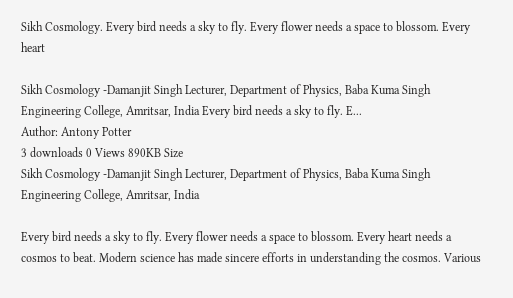Sikh Cosmology. Every bird needs a sky to fly. Every flower needs a space to blossom. Every heart

Sikh Cosmology -Damanjit Singh Lecturer, Department of Physics, Baba Kuma Singh Engineering College, Amritsar, India Every bird needs a sky to fly. E...
Author: Antony Potter
3 downloads 0 Views 890KB Size
Sikh Cosmology -Damanjit Singh Lecturer, Department of Physics, Baba Kuma Singh Engineering College, Amritsar, India

Every bird needs a sky to fly. Every flower needs a space to blossom. Every heart needs a cosmos to beat. Modern science has made sincere efforts in understanding the cosmos. Various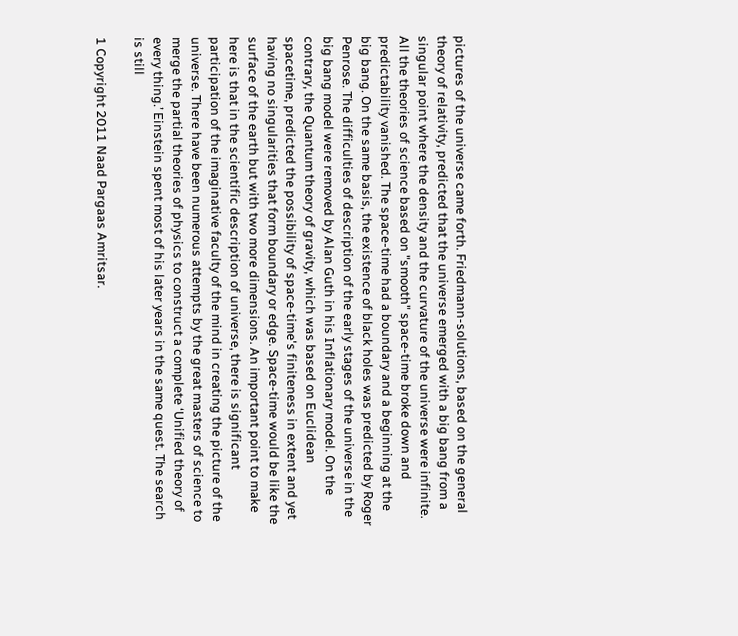pictures of the universe came forth. Friedmann-solutions, based on the general theory of relativity, predicted that the universe emerged with a big bang from a singular point where the density and the curvature of the universe were infinite. All the theories of science based on "smooth" space-time broke down and predictability vanished. The space-time had a boundary and a beginning at the big bang. On the same basis, the existence of black holes was predicted by Roger Penrose. The difficulties of description of the early stages of the universe in the big bang model were removed by Alan Guth in his Inflationary model. On the contrary, the Quantum theory of gravity, which was based on Euclidean spacetime, predicted the possibility of space-time's finiteness in extent and yet having no singularities that form boundary or edge. Space-time would be like the surface of the earth but with two more dimensions. An important point to make here is that in the scientific description of universe, there is significant participation of the imaginative faculty of the mind in creating the picture of the universe. There have been numerous attempts by the great masters of science to merge the partial theories of physics to construct a complete ‘Unified theory of every thing.’ Einstein spent most of his later years in the same quest. The search is still

1 Copyright 2011 Naad Pargaas Amritsar.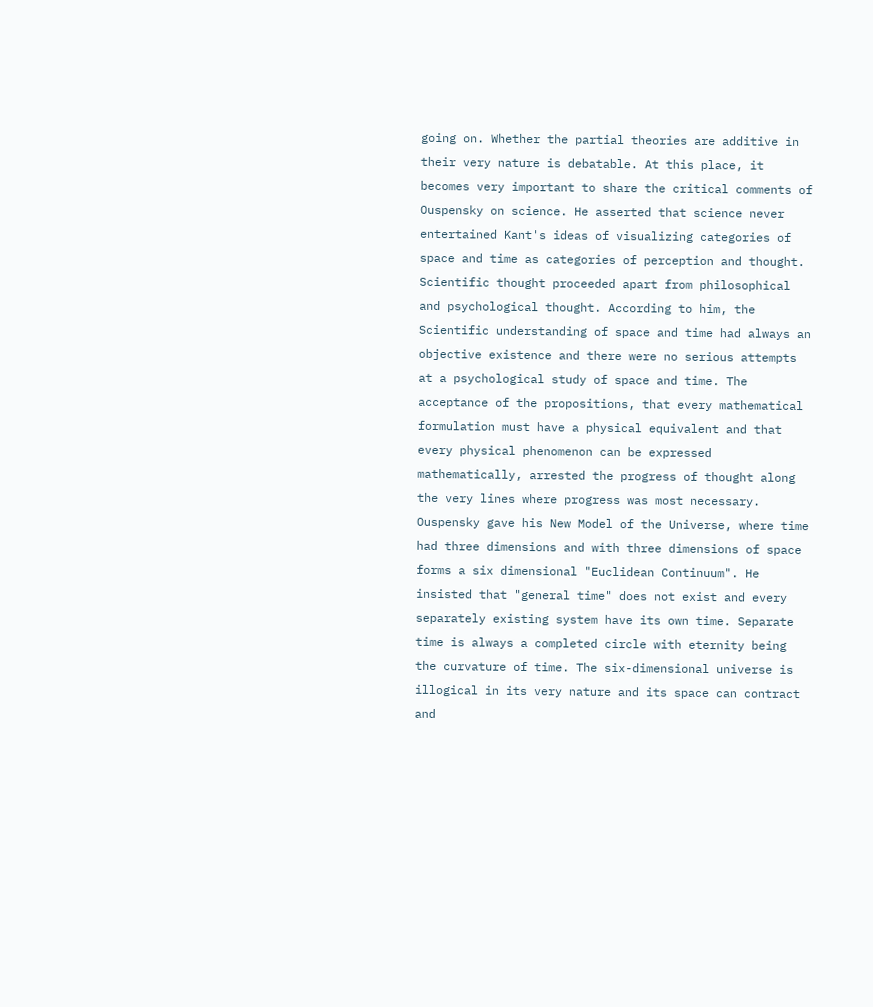going on. Whether the partial theories are additive in their very nature is debatable. At this place, it becomes very important to share the critical comments of Ouspensky on science. He asserted that science never entertained Kant's ideas of visualizing categories of space and time as categories of perception and thought. Scientific thought proceeded apart from philosophical and psychological thought. According to him, the Scientific understanding of space and time had always an objective existence and there were no serious attempts at a psychological study of space and time. The acceptance of the propositions, that every mathematical formulation must have a physical equivalent and that every physical phenomenon can be expressed mathematically, arrested the progress of thought along the very lines where progress was most necessary. Ouspensky gave his New Model of the Universe, where time had three dimensions and with three dimensions of space forms a six dimensional "Euclidean Continuum". He insisted that "general time" does not exist and every separately existing system have its own time. Separate time is always a completed circle with eternity being the curvature of time. The six-dimensional universe is illogical in its very nature and its space can contract and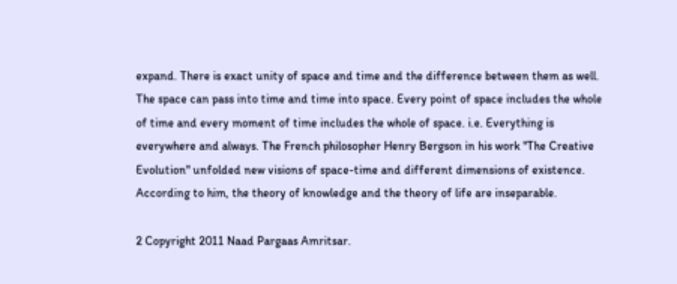expand. There is exact unity of space and time and the difference between them as well. The space can pass into time and time into space. Every point of space includes the whole of time and every moment of time includes the whole of space. i.e. Everything is everywhere and always. The French philosopher Henry Bergson in his work "The Creative Evolution" unfolded new visions of space-time and different dimensions of existence. According to him, the theory of knowledge and the theory of life are inseparable.

2 Copyright 2011 Naad Pargaas Amritsar.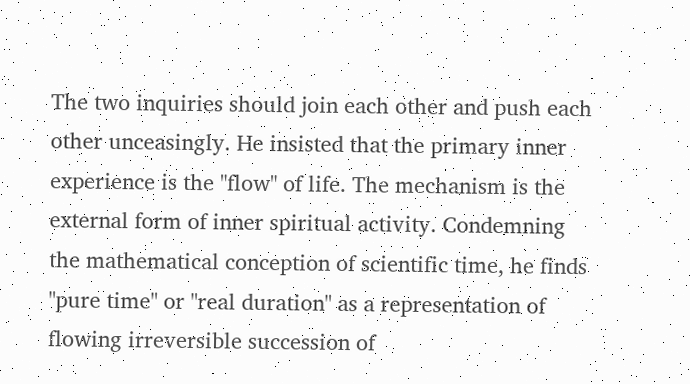The two inquiries should join each other and push each other unceasingly. He insisted that the primary inner experience is the "flow" of life. The mechanism is the external form of inner spiritual activity. Condemning the mathematical conception of scientific time, he finds "pure time" or "real duration" as a representation of flowing irreversible succession of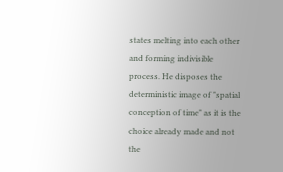states melting into each other and forming indivisible process. He disposes the deterministic image of "spatial conception of time" as it is the choice already made and not the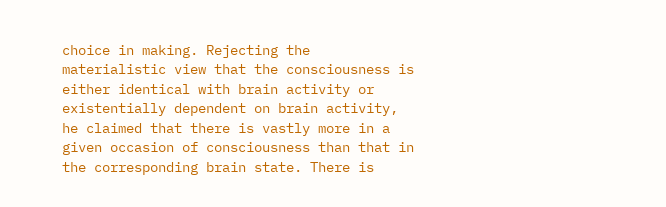choice in making. Rejecting the materialistic view that the consciousness is either identical with brain activity or existentially dependent on brain activity, he claimed that there is vastly more in a given occasion of consciousness than that in the corresponding brain state. There is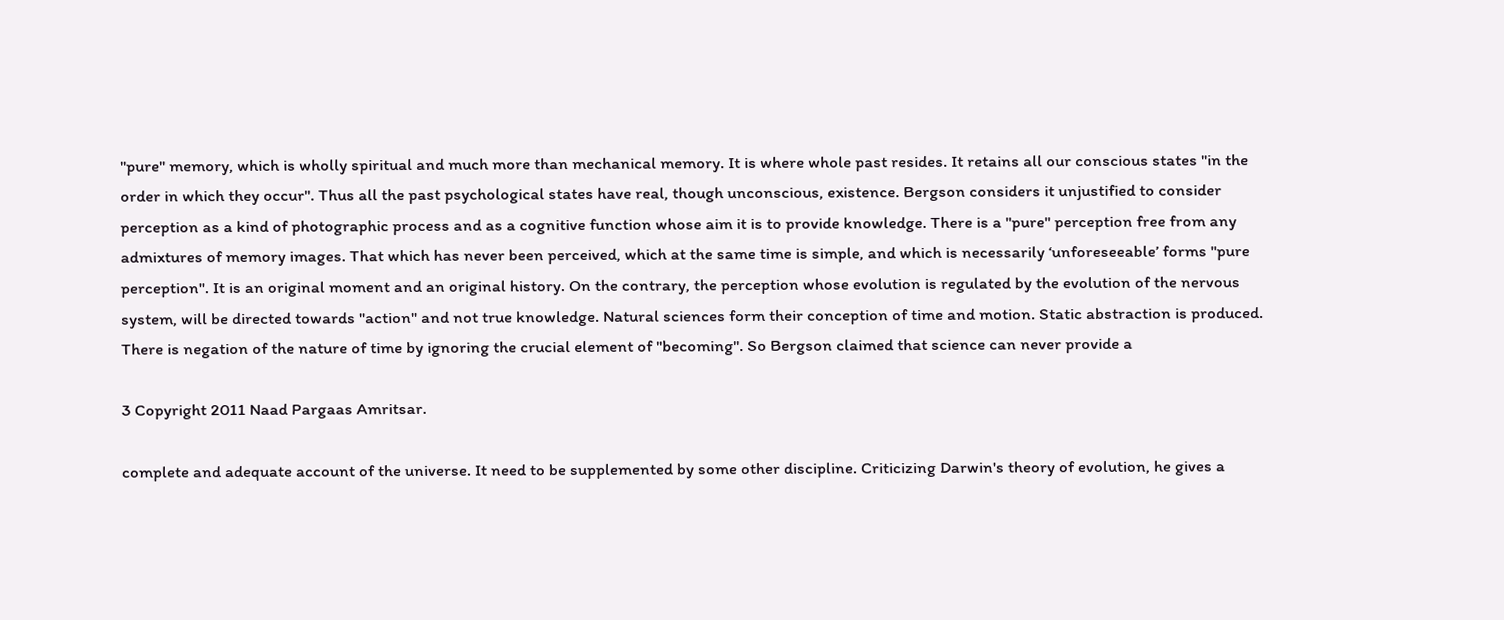"pure" memory, which is wholly spiritual and much more than mechanical memory. It is where whole past resides. It retains all our conscious states "in the order in which they occur". Thus all the past psychological states have real, though unconscious, existence. Bergson considers it unjustified to consider perception as a kind of photographic process and as a cognitive function whose aim it is to provide knowledge. There is a "pure" perception free from any admixtures of memory images. That which has never been perceived, which at the same time is simple, and which is necessarily ‘unforeseeable’ forms "pure perception". It is an original moment and an original history. On the contrary, the perception whose evolution is regulated by the evolution of the nervous system, will be directed towards "action" and not true knowledge. Natural sciences form their conception of time and motion. Static abstraction is produced. There is negation of the nature of time by ignoring the crucial element of "becoming". So Bergson claimed that science can never provide a

3 Copyright 2011 Naad Pargaas Amritsar.

complete and adequate account of the universe. It need to be supplemented by some other discipline. Criticizing Darwin's theory of evolution, he gives a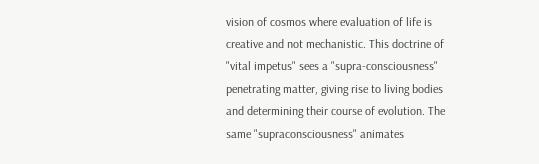vision of cosmos where evaluation of life is creative and not mechanistic. This doctrine of "vital impetus" sees a "supra-consciousness" penetrating matter, giving rise to living bodies and determining their course of evolution. The same "supraconsciousness" animates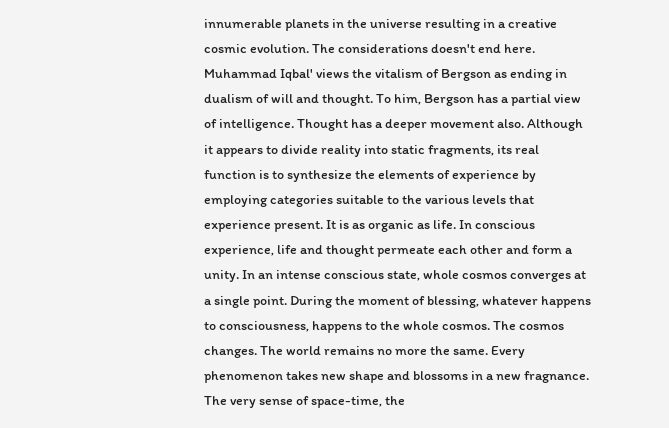innumerable planets in the universe resulting in a creative cosmic evolution. The considerations doesn't end here. Muhammad Iqbal' views the vitalism of Bergson as ending in dualism of will and thought. To him, Bergson has a partial view of intelligence. Thought has a deeper movement also. Although it appears to divide reality into static fragments, its real function is to synthesize the elements of experience by employing categories suitable to the various levels that experience present. It is as organic as life. In conscious experience, life and thought permeate each other and form a unity. In an intense conscious state, whole cosmos converges at a single point. During the moment of blessing, whatever happens to consciousness, happens to the whole cosmos. The cosmos changes. The world remains no more the same. Every phenomenon takes new shape and blossoms in a new fragnance. The very sense of space-time, the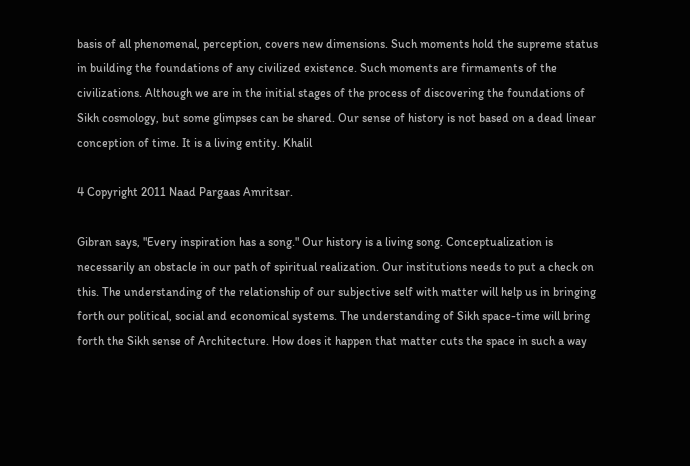basis of all phenomenal, perception, covers new dimensions. Such moments hold the supreme status in building the foundations of any civilized existence. Such moments are firmaments of the civilizations. Although we are in the initial stages of the process of discovering the foundations of Sikh cosmology, but some glimpses can be shared. Our sense of history is not based on a dead linear conception of time. It is a living entity. Khalil

4 Copyright 2011 Naad Pargaas Amritsar.

Gibran says, "Every inspiration has a song." Our history is a living song. Conceptualization is necessarily an obstacle in our path of spiritual realization. Our institutions needs to put a check on this. The understanding of the relationship of our subjective self with matter will help us in bringing forth our political, social and economical systems. The understanding of Sikh space-time will bring forth the Sikh sense of Architecture. How does it happen that matter cuts the space in such a way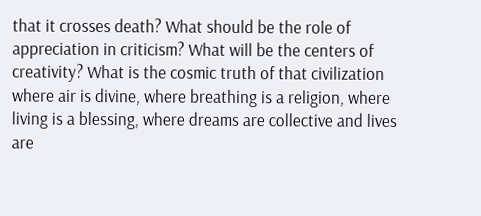that it crosses death? What should be the role of appreciation in criticism? What will be the centers of creativity? What is the cosmic truth of that civilization where air is divine, where breathing is a religion, where living is a blessing, where dreams are collective and lives are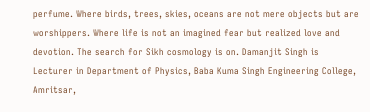perfume. Where birds, trees, skies, oceans are not mere objects but are worshippers. Where life is not an imagined fear but realized love and devotion. The search for Sikh cosmology is on. Damanjit Singh is Lecturer in Department of Physics, Baba Kuma Singh Engineering College, Amritsar,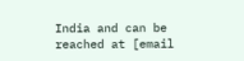India and can be reached at [email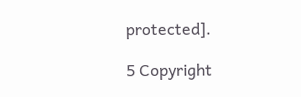protected].

5 Copyright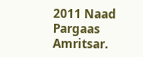2011 Naad Pargaas Amritsar.